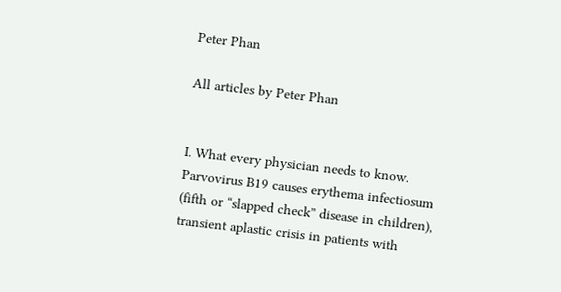Peter Phan

All articles by Peter Phan


I. What every physician needs to know. Parvovirus B19 causes erythema infectiosum (fifth or “slapped check” disease in children), transient aplastic crisis in patients with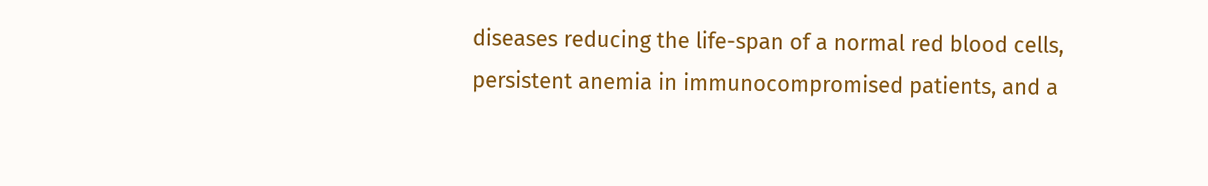diseases reducing the life-span of a normal red blood cells, persistent anemia in immunocompromised patients, and a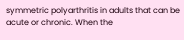symmetric polyarthritis in adults that can be acute or chronic. When the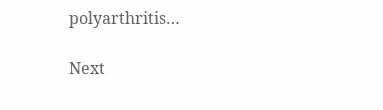polyarthritis…

Next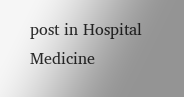post in Hospital Medicine